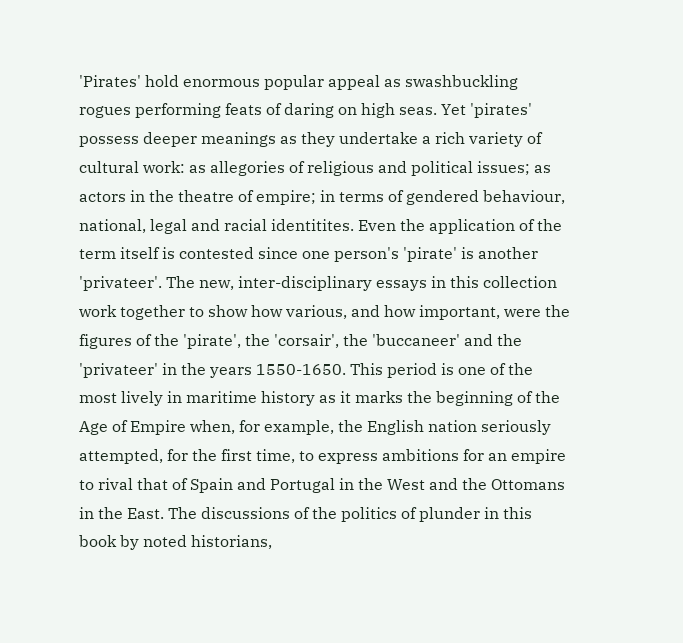'Pirates' hold enormous popular appeal as swashbuckling rogues performing feats of daring on high seas. Yet 'pirates' possess deeper meanings as they undertake a rich variety of cultural work: as allegories of religious and political issues; as actors in the theatre of empire; in terms of gendered behaviour, national, legal and racial identitites. Even the application of the term itself is contested since one person's 'pirate' is another 'privateer'. The new, inter-disciplinary essays in this collection work together to show how various, and how important, were the figures of the 'pirate', the 'corsair', the 'buccaneer' and the 'privateer' in the years 1550-1650. This period is one of the most lively in maritime history as it marks the beginning of the Age of Empire when, for example, the English nation seriously attempted, for the first time, to express ambitions for an empire to rival that of Spain and Portugal in the West and the Ottomans in the East. The discussions of the politics of plunder in this book by noted historians,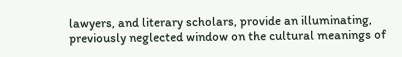lawyers, and literary scholars, provide an illuminating, previously neglected window on the cultural meanings of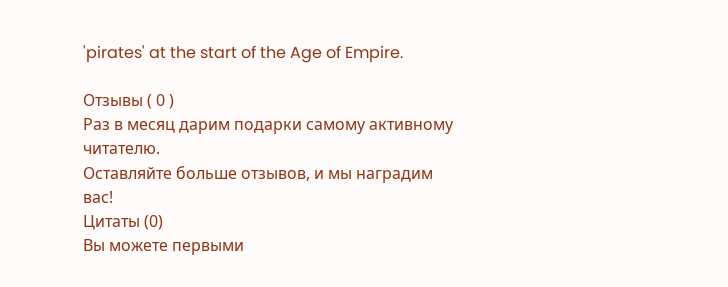'pirates' at the start of the Age of Empire.

Отзывы ( 0 )
Раз в месяц дарим подарки самому активному читателю.
Оставляйте больше отзывов, и мы наградим вас!
Цитаты (0)
Вы можете первыми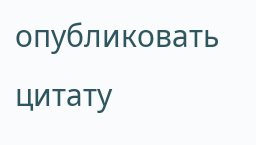опубликовать цитату